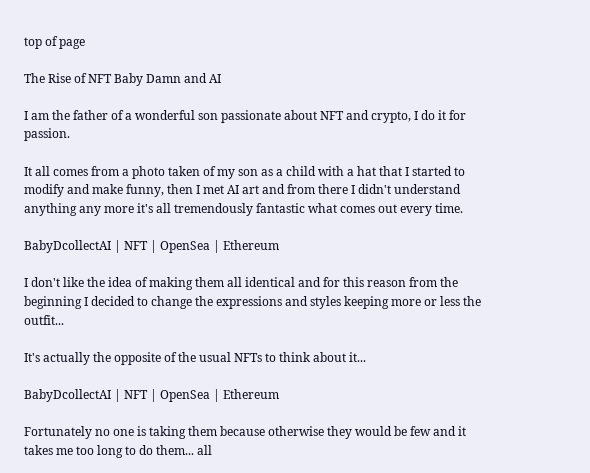top of page

The Rise of NFT Baby Damn and AI

I am the father of a wonderful son passionate about NFT and crypto, I do it for passion.

It all comes from a photo taken of my son as a child with a hat that I started to modify and make funny, then I met AI art and from there I didn't understand anything any more it's all tremendously fantastic what comes out every time.

BabyDcollectAI | NFT | OpenSea | Ethereum

I don't like the idea of making them all identical and for this reason from the beginning I decided to change the expressions and styles keeping more or less the outfit...

It's actually the opposite of the usual NFTs to think about it...

BabyDcollectAI | NFT | OpenSea | Ethereum

Fortunately no one is taking them because otherwise they would be few and it takes me too long to do them... all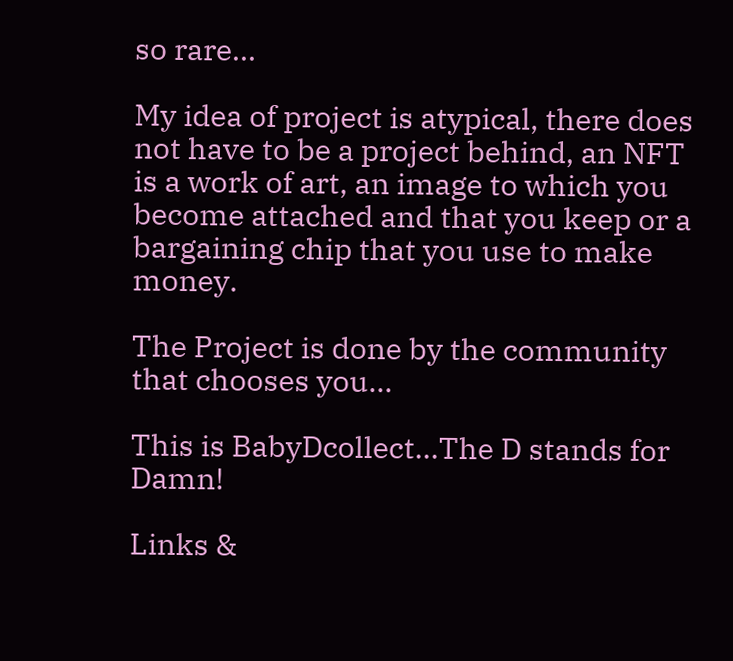so rare...

My idea of project is atypical, there does not have to be a project behind, an NFT is a work of art, an image to which you become attached and that you keep or a bargaining chip that you use to make money.

The Project is done by the community that chooses you...

This is BabyDcollect...The D stands for Damn!

Links &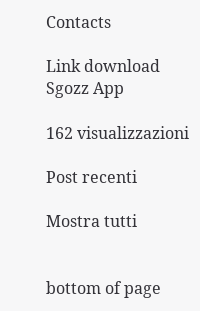Contacts

Link download Sgozz App

162 visualizzazioni

Post recenti

Mostra tutti


bottom of page